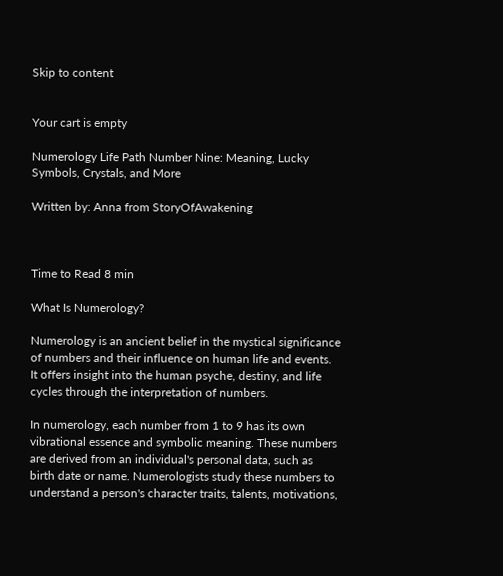Skip to content


Your cart is empty

Numerology Life Path Number Nine: Meaning, Lucky Symbols, Crystals, and More

Written by: Anna from StoryOfAwakening



Time to Read 8 min

What Is Numerology?

Numerology is an ancient belief in the mystical significance of numbers and their influence on human life and events. It offers insight into the human psyche, destiny, and life cycles through the interpretation of numbers.

In numerology, each number from 1 to 9 has its own vibrational essence and symbolic meaning. These numbers are derived from an individual's personal data, such as birth date or name. Numerologists study these numbers to understand a person's character traits, talents, motivations,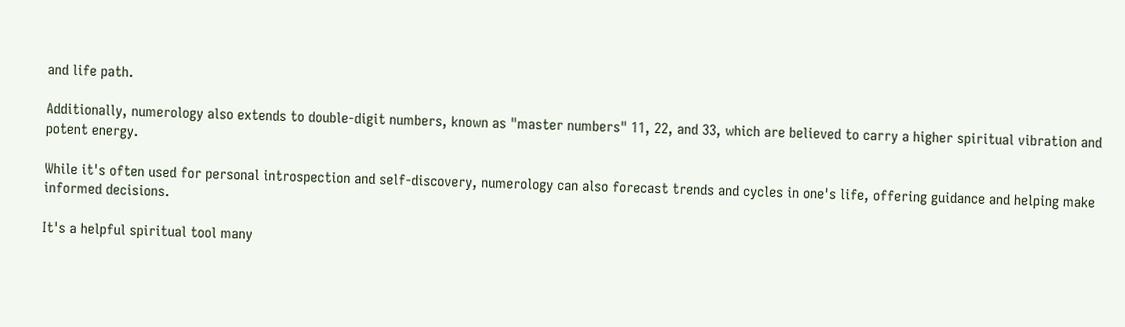and life path.

Additionally, numerology also extends to double-digit numbers, known as "master numbers" 11, 22, and 33, which are believed to carry a higher spiritual vibration and potent energy.

While it's often used for personal introspection and self-discovery, numerology can also forecast trends and cycles in one's life, offering guidance and helping make informed decisions.

It's a helpful spiritual tool many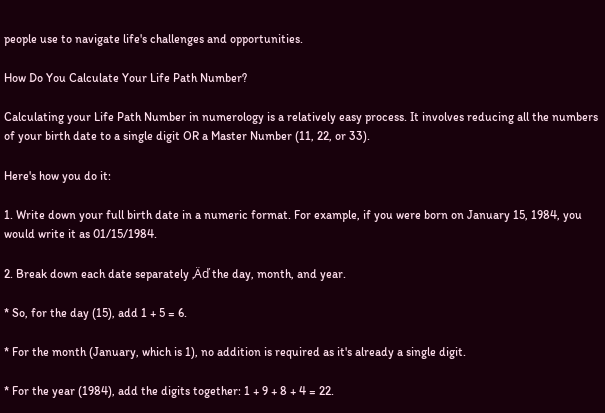people use to navigate life's challenges and opportunities.

How Do You Calculate Your Life Path Number?

Calculating your Life Path Number in numerology is a relatively easy process. It involves reducing all the numbers of your birth date to a single digit OR a Master Number (11, 22, or 33).

Here's how you do it:

1. Write down your full birth date in a numeric format. For example, if you were born on January 15, 1984, you would write it as 01/15/1984.

2. Break down each date separately ‚Äď the day, month, and year.

* So, for the day (15), add 1 + 5 = 6.

* For the month (January, which is 1), no addition is required as it's already a single digit.

* For the year (1984), add the digits together: 1 + 9 + 8 + 4 = 22.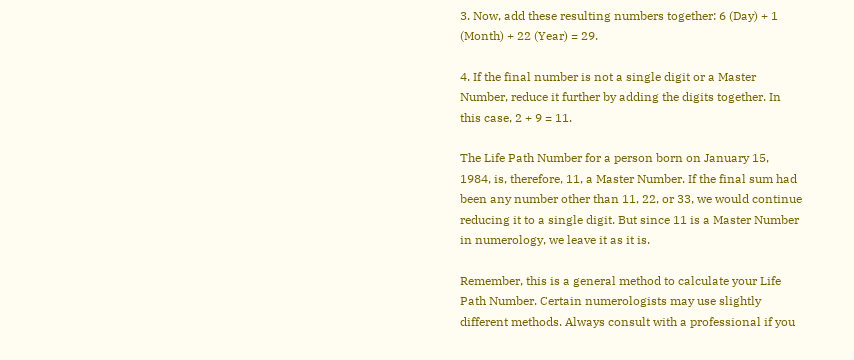3. Now, add these resulting numbers together: 6 (Day) + 1 (Month) + 22 (Year) = 29.

4. If the final number is not a single digit or a Master Number, reduce it further by adding the digits together. In this case, 2 + 9 = 11.

The Life Path Number for a person born on January 15, 1984, is, therefore, 11, a Master Number. If the final sum had been any number other than 11, 22, or 33, we would continue reducing it to a single digit. But since 11 is a Master Number in numerology, we leave it as it is.

Remember, this is a general method to calculate your Life Path Number. Certain numerologists may use slightly different methods. Always consult with a professional if you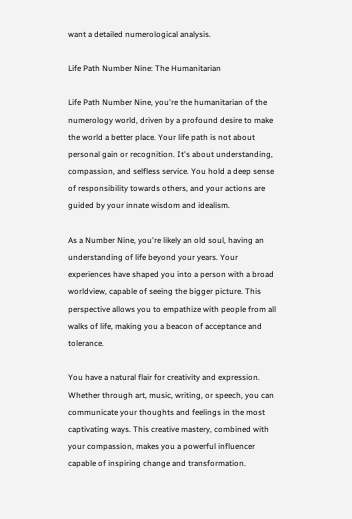want a detailed numerological analysis.

Life Path Number Nine: The Humanitarian

Life Path Number Nine, you're the humanitarian of the numerology world, driven by a profound desire to make the world a better place. Your life path is not about personal gain or recognition. It's about understanding, compassion, and selfless service. You hold a deep sense of responsibility towards others, and your actions are guided by your innate wisdom and idealism.

As a Number Nine, you're likely an old soul, having an understanding of life beyond your years. Your experiences have shaped you into a person with a broad worldview, capable of seeing the bigger picture. This perspective allows you to empathize with people from all walks of life, making you a beacon of acceptance and tolerance.

You have a natural flair for creativity and expression. Whether through art, music, writing, or speech, you can communicate your thoughts and feelings in the most captivating ways. This creative mastery, combined with your compassion, makes you a powerful influencer capable of inspiring change and transformation.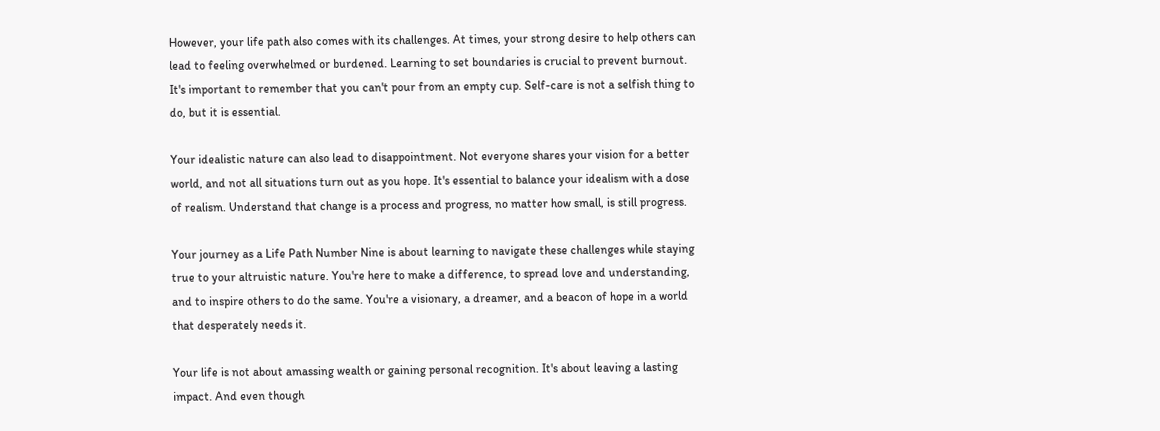However, your life path also comes with its challenges. At times, your strong desire to help others can lead to feeling overwhelmed or burdened. Learning to set boundaries is crucial to prevent burnout. It's important to remember that you can't pour from an empty cup. Self-care is not a selfish thing to do, but it is essential.

Your idealistic nature can also lead to disappointment. Not everyone shares your vision for a better world, and not all situations turn out as you hope. It's essential to balance your idealism with a dose of realism. Understand that change is a process and progress, no matter how small, is still progress.

Your journey as a Life Path Number Nine is about learning to navigate these challenges while staying true to your altruistic nature. You're here to make a difference, to spread love and understanding, and to inspire others to do the same. You're a visionary, a dreamer, and a beacon of hope in a world that desperately needs it.

Your life is not about amassing wealth or gaining personal recognition. It's about leaving a lasting impact. And even though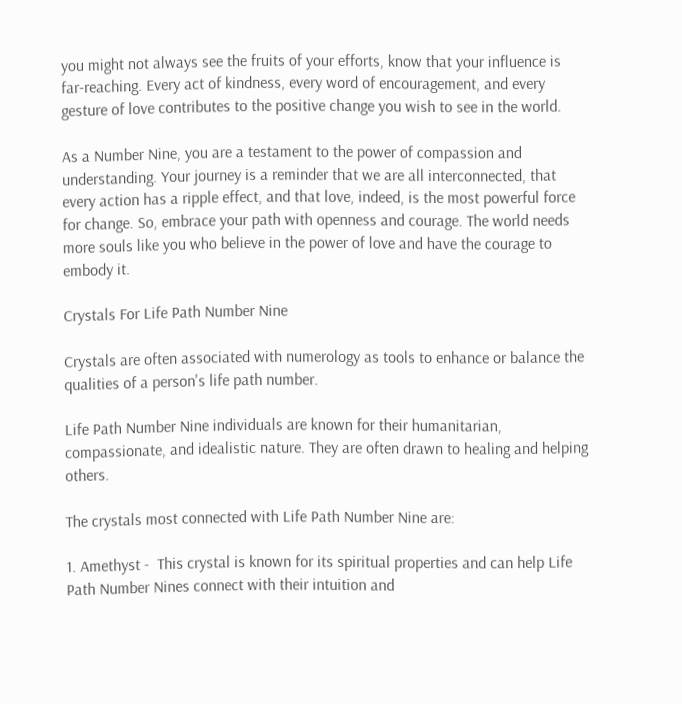you might not always see the fruits of your efforts, know that your influence is far-reaching. Every act of kindness, every word of encouragement, and every gesture of love contributes to the positive change you wish to see in the world.

As a Number Nine, you are a testament to the power of compassion and understanding. Your journey is a reminder that we are all interconnected, that every action has a ripple effect, and that love, indeed, is the most powerful force for change. So, embrace your path with openness and courage. The world needs more souls like you who believe in the power of love and have the courage to embody it.

Crystals For Life Path Number Nine

Crystals are often associated with numerology as tools to enhance or balance the qualities of a person's life path number.

Life Path Number Nine individuals are known for their humanitarian, compassionate, and idealistic nature. They are often drawn to healing and helping others.

The crystals most connected with Life Path Number Nine are:

1. Amethyst -  This crystal is known for its spiritual properties and can help Life Path Number Nines connect with their intuition and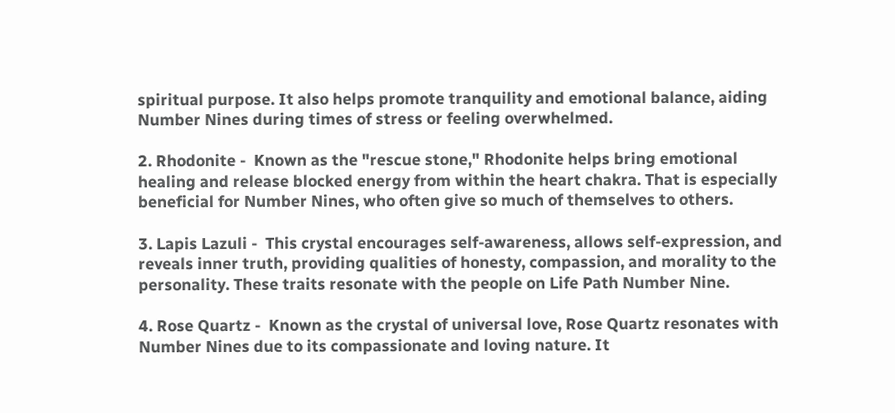spiritual purpose. It also helps promote tranquility and emotional balance, aiding Number Nines during times of stress or feeling overwhelmed.

2. Rhodonite -  Known as the "rescue stone," Rhodonite helps bring emotional healing and release blocked energy from within the heart chakra. That is especially beneficial for Number Nines, who often give so much of themselves to others.

3. Lapis Lazuli -  This crystal encourages self-awareness, allows self-expression, and reveals inner truth, providing qualities of honesty, compassion, and morality to the personality. These traits resonate with the people on Life Path Number Nine.

4. Rose Quartz -  Known as the crystal of universal love, Rose Quartz resonates with Number Nines due to its compassionate and loving nature. It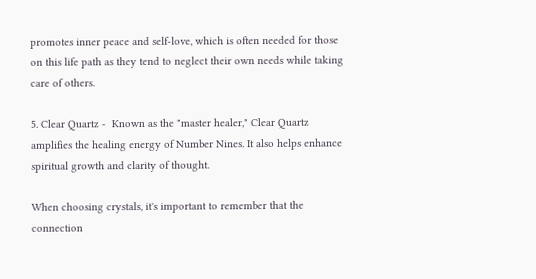promotes inner peace and self-love, which is often needed for those on this life path as they tend to neglect their own needs while taking care of others.

5. Clear Quartz -  Known as the "master healer," Clear Quartz amplifies the healing energy of Number Nines. It also helps enhance spiritual growth and clarity of thought.

When choosing crystals, it's important to remember that the connection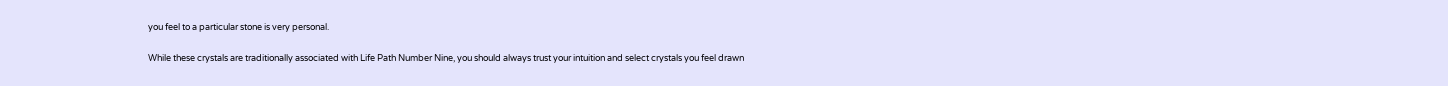you feel to a particular stone is very personal.

While these crystals are traditionally associated with Life Path Number Nine, you should always trust your intuition and select crystals you feel drawn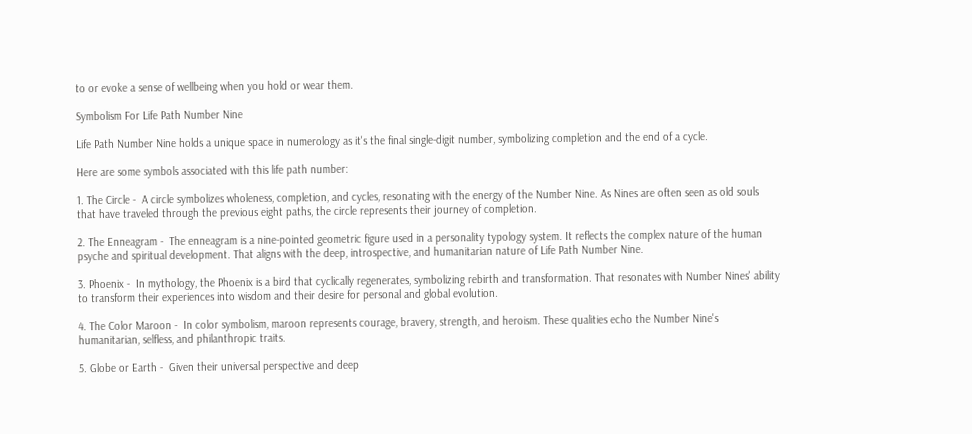to or evoke a sense of wellbeing when you hold or wear them.

Symbolism For Life Path Number Nine

Life Path Number Nine holds a unique space in numerology as it's the final single-digit number, symbolizing completion and the end of a cycle.

Here are some symbols associated with this life path number:

1. The Circle -  A circle symbolizes wholeness, completion, and cycles, resonating with the energy of the Number Nine. As Nines are often seen as old souls that have traveled through the previous eight paths, the circle represents their journey of completion.

2. The Enneagram -  The enneagram is a nine-pointed geometric figure used in a personality typology system. It reflects the complex nature of the human psyche and spiritual development. That aligns with the deep, introspective, and humanitarian nature of Life Path Number Nine.

3. Phoenix -  In mythology, the Phoenix is a bird that cyclically regenerates, symbolizing rebirth and transformation. That resonates with Number Nines' ability to transform their experiences into wisdom and their desire for personal and global evolution.

4. The Color Maroon -  In color symbolism, maroon represents courage, bravery, strength, and heroism. These qualities echo the Number Nine's humanitarian, selfless, and philanthropic traits.

5. Globe or Earth -  Given their universal perspective and deep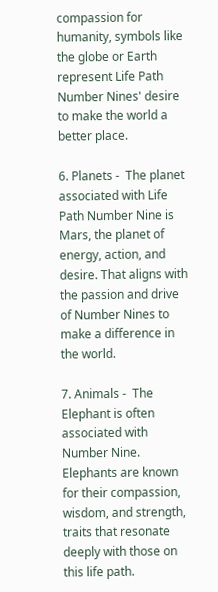compassion for humanity, symbols like the globe or Earth represent Life Path Number Nines' desire to make the world a better place.

6. Planets -  The planet associated with Life Path Number Nine is Mars, the planet of energy, action, and desire. That aligns with the passion and drive of Number Nines to make a difference in the world.

7. Animals -  The Elephant is often associated with Number Nine. Elephants are known for their compassion, wisdom, and strength, traits that resonate deeply with those on this life path.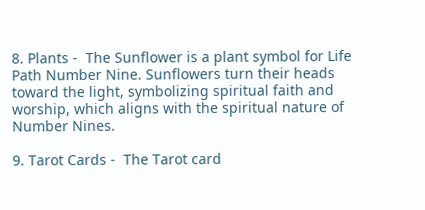8. Plants -  The Sunflower is a plant symbol for Life Path Number Nine. Sunflowers turn their heads toward the light, symbolizing spiritual faith and worship, which aligns with the spiritual nature of Number Nines.

9. Tarot Cards -  The Tarot card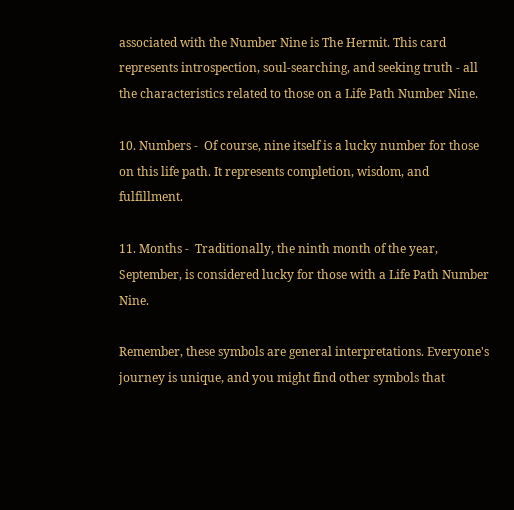associated with the Number Nine is The Hermit. This card represents introspection, soul-searching, and seeking truth - all the characteristics related to those on a Life Path Number Nine.

10. Numbers -  Of course, nine itself is a lucky number for those on this life path. It represents completion, wisdom, and fulfillment.

11. Months -  Traditionally, the ninth month of the year, September, is considered lucky for those with a Life Path Number Nine.

Remember, these symbols are general interpretations. Everyone's journey is unique, and you might find other symbols that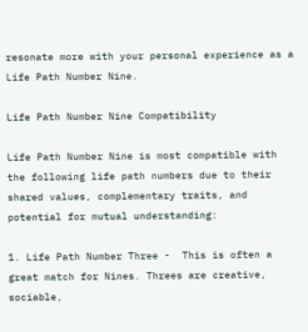resonate more with your personal experience as a Life Path Number Nine.

Life Path Number Nine Compatibility

Life Path Number Nine is most compatible with the following life path numbers due to their shared values, complementary traits, and potential for mutual understanding:

1. Life Path Number Three -  This is often a great match for Nines. Threes are creative, sociable,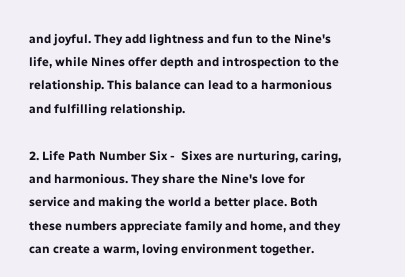and joyful. They add lightness and fun to the Nine's life, while Nines offer depth and introspection to the relationship. This balance can lead to a harmonious and fulfilling relationship.

2. Life Path Number Six -  Sixes are nurturing, caring, and harmonious. They share the Nine's love for service and making the world a better place. Both these numbers appreciate family and home, and they can create a warm, loving environment together.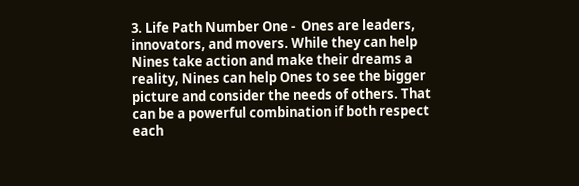3. Life Path Number One -  Ones are leaders, innovators, and movers. While they can help Nines take action and make their dreams a reality, Nines can help Ones to see the bigger picture and consider the needs of others. That can be a powerful combination if both respect each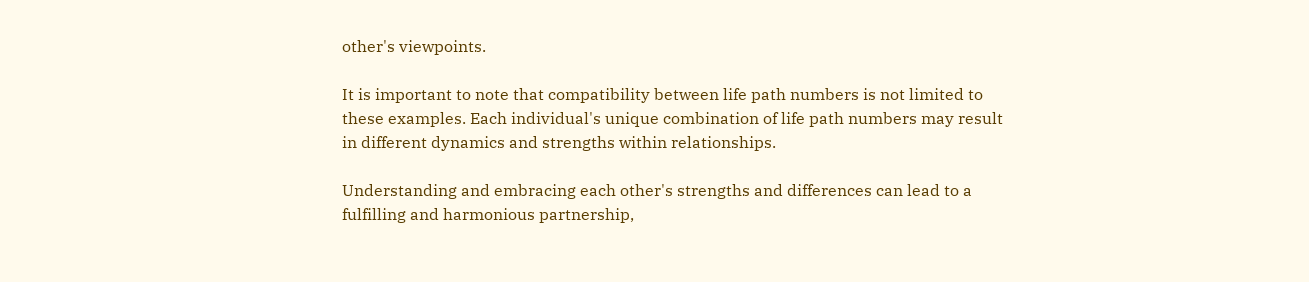other's viewpoints.

It is important to note that compatibility between life path numbers is not limited to these examples. Each individual's unique combination of life path numbers may result in different dynamics and strengths within relationships.

Understanding and embracing each other's strengths and differences can lead to a fulfilling and harmonious partnership,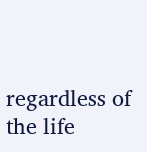regardless of the life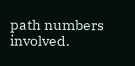path numbers involved.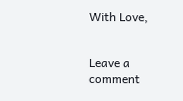With Love,


Leave a comment